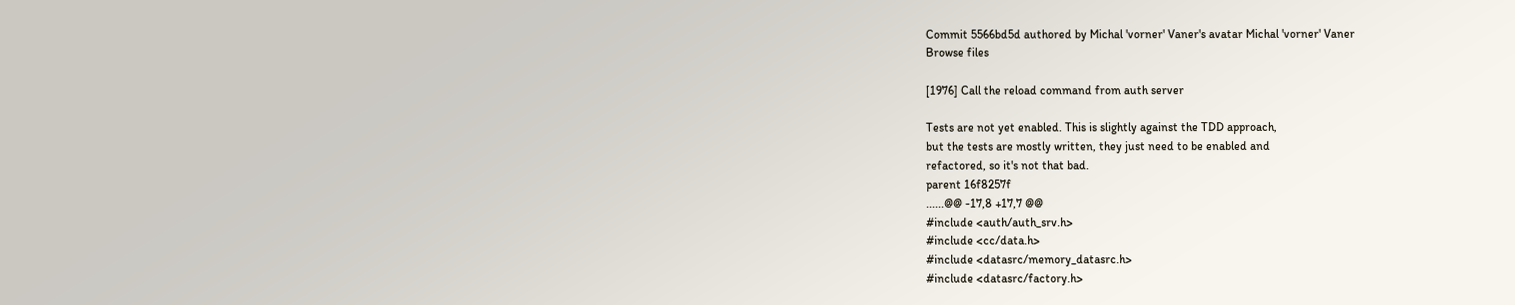Commit 5566bd5d authored by Michal 'vorner' Vaner's avatar Michal 'vorner' Vaner
Browse files

[1976] Call the reload command from auth server

Tests are not yet enabled. This is slightly against the TDD approach,
but the tests are mostly written, they just need to be enabled and
refactored, so it's not that bad.
parent 16f8257f
......@@ -17,8 +17,7 @@
#include <auth/auth_srv.h>
#include <cc/data.h>
#include <datasrc/memory_datasrc.h>
#include <datasrc/factory.h>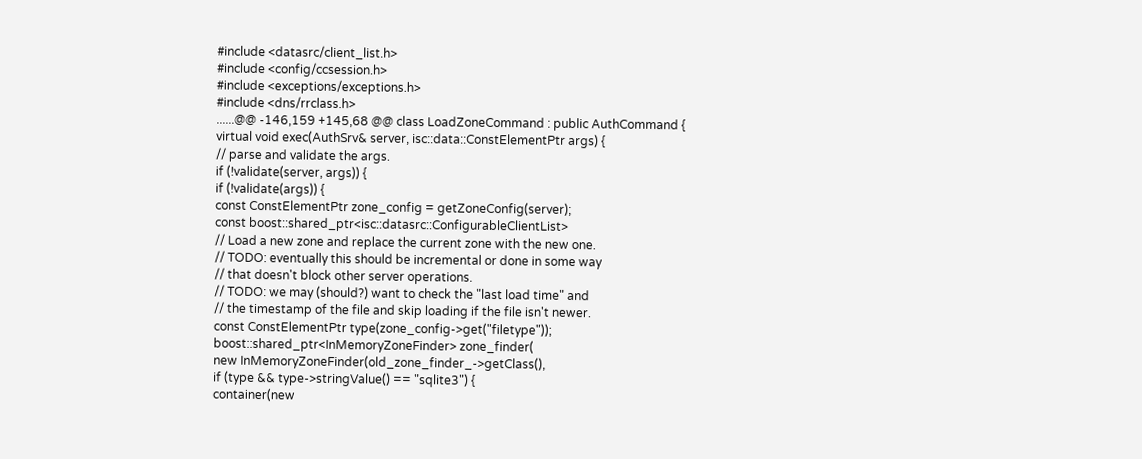#include <datasrc/client_list.h>
#include <config/ccsession.h>
#include <exceptions/exceptions.h>
#include <dns/rrclass.h>
......@@ -146,159 +145,68 @@ class LoadZoneCommand : public AuthCommand {
virtual void exec(AuthSrv& server, isc::data::ConstElementPtr args) {
// parse and validate the args.
if (!validate(server, args)) {
if (!validate(args)) {
const ConstElementPtr zone_config = getZoneConfig(server);
const boost::shared_ptr<isc::datasrc::ConfigurableClientList>
// Load a new zone and replace the current zone with the new one.
// TODO: eventually this should be incremental or done in some way
// that doesn't block other server operations.
// TODO: we may (should?) want to check the "last load time" and
// the timestamp of the file and skip loading if the file isn't newer.
const ConstElementPtr type(zone_config->get("filetype"));
boost::shared_ptr<InMemoryZoneFinder> zone_finder(
new InMemoryZoneFinder(old_zone_finder_->getClass(),
if (type && type->stringValue() == "sqlite3") {
container(new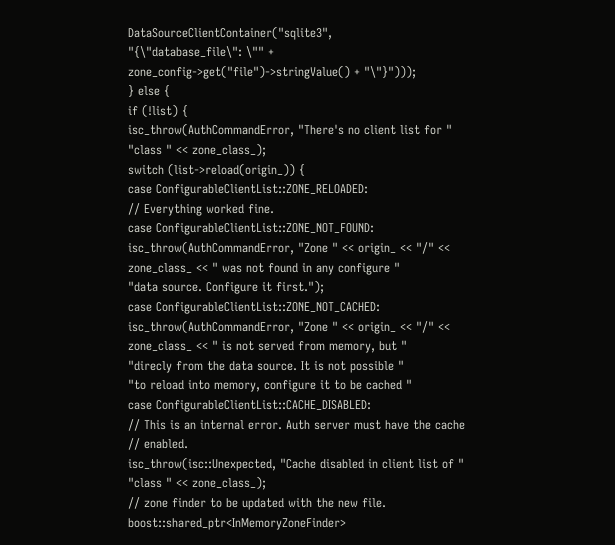DataSourceClientContainer("sqlite3",
"{\"database_file\": \"" +
zone_config->get("file")->stringValue() + "\"}")));
} else {
if (!list) {
isc_throw(AuthCommandError, "There's no client list for "
"class " << zone_class_);
switch (list->reload(origin_)) {
case ConfigurableClientList::ZONE_RELOADED:
// Everything worked fine.
case ConfigurableClientList::ZONE_NOT_FOUND:
isc_throw(AuthCommandError, "Zone " << origin_ << "/" <<
zone_class_ << " was not found in any configure "
"data source. Configure it first.");
case ConfigurableClientList::ZONE_NOT_CACHED:
isc_throw(AuthCommandError, "Zone " << origin_ << "/" <<
zone_class_ << " is not served from memory, but "
"direcly from the data source. It is not possible "
"to reload into memory, configure it to be cached "
case ConfigurableClientList::CACHE_DISABLED:
// This is an internal error. Auth server must have the cache
// enabled.
isc_throw(isc::Unexpected, "Cache disabled in client list of "
"class " << zone_class_);
// zone finder to be updated with the new file.
boost::shared_ptr<InMemoryZoneFinder>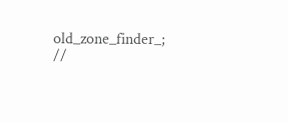old_zone_finder_;
//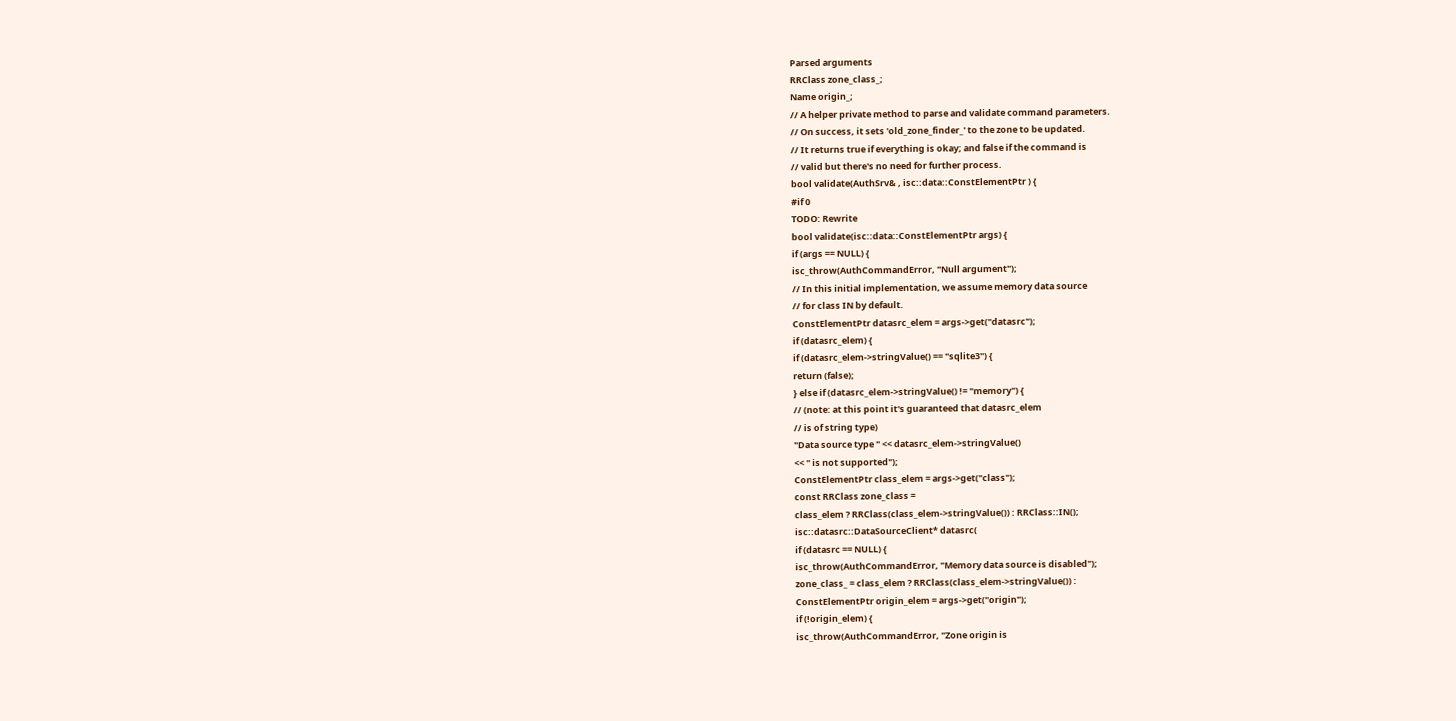Parsed arguments
RRClass zone_class_;
Name origin_;
// A helper private method to parse and validate command parameters.
// On success, it sets 'old_zone_finder_' to the zone to be updated.
// It returns true if everything is okay; and false if the command is
// valid but there's no need for further process.
bool validate(AuthSrv& , isc::data::ConstElementPtr ) {
#if 0
TODO: Rewrite
bool validate(isc::data::ConstElementPtr args) {
if (args == NULL) {
isc_throw(AuthCommandError, "Null argument");
// In this initial implementation, we assume memory data source
// for class IN by default.
ConstElementPtr datasrc_elem = args->get("datasrc");
if (datasrc_elem) {
if (datasrc_elem->stringValue() == "sqlite3") {
return (false);
} else if (datasrc_elem->stringValue() != "memory") {
// (note: at this point it's guaranteed that datasrc_elem
// is of string type)
"Data source type " << datasrc_elem->stringValue()
<< " is not supported");
ConstElementPtr class_elem = args->get("class");
const RRClass zone_class =
class_elem ? RRClass(class_elem->stringValue()) : RRClass::IN();
isc::datasrc::DataSourceClient* datasrc(
if (datasrc == NULL) {
isc_throw(AuthCommandError, "Memory data source is disabled");
zone_class_ = class_elem ? RRClass(class_elem->stringValue()) :
ConstElementPtr origin_elem = args->get("origin");
if (!origin_elem) {
isc_throw(AuthCommandError, "Zone origin is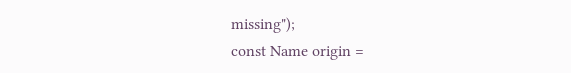missing");
const Name origin =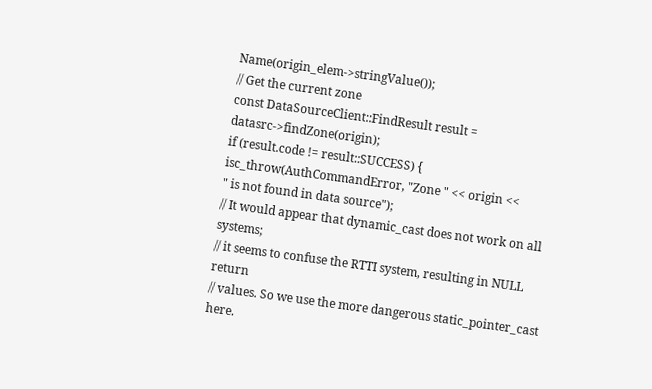Name(origin_elem->stringValue());
// Get the current zone
const DataSourceClient::FindResult result = datasrc->findZone(origin);
if (result.code != result::SUCCESS) {
isc_throw(AuthCommandError, "Zone " << origin <<
" is not found in data source");
// It would appear that dynamic_cast does not work on all systems;
// it seems to confuse the RTTI system, resulting in NULL return
// values. So we use the more dangerous static_pointer_cast here.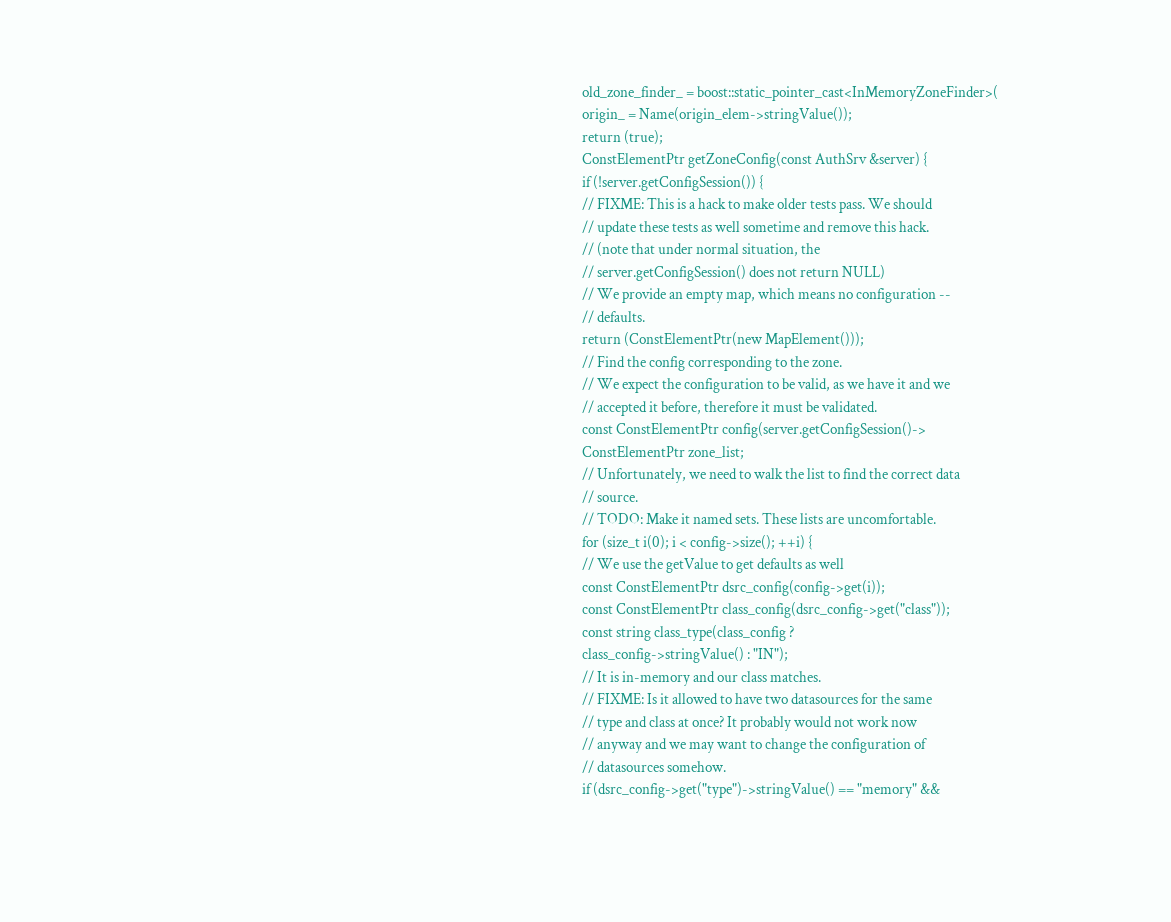old_zone_finder_ = boost::static_pointer_cast<InMemoryZoneFinder>(
origin_ = Name(origin_elem->stringValue());
return (true);
ConstElementPtr getZoneConfig(const AuthSrv &server) {
if (!server.getConfigSession()) {
// FIXME: This is a hack to make older tests pass. We should
// update these tests as well sometime and remove this hack.
// (note that under normal situation, the
// server.getConfigSession() does not return NULL)
// We provide an empty map, which means no configuration --
// defaults.
return (ConstElementPtr(new MapElement()));
// Find the config corresponding to the zone.
// We expect the configuration to be valid, as we have it and we
// accepted it before, therefore it must be validated.
const ConstElementPtr config(server.getConfigSession()->
ConstElementPtr zone_list;
// Unfortunately, we need to walk the list to find the correct data
// source.
// TODO: Make it named sets. These lists are uncomfortable.
for (size_t i(0); i < config->size(); ++i) {
// We use the getValue to get defaults as well
const ConstElementPtr dsrc_config(config->get(i));
const ConstElementPtr class_config(dsrc_config->get("class"));
const string class_type(class_config ?
class_config->stringValue() : "IN");
// It is in-memory and our class matches.
// FIXME: Is it allowed to have two datasources for the same
// type and class at once? It probably would not work now
// anyway and we may want to change the configuration of
// datasources somehow.
if (dsrc_config->get("type")->stringValue() == "memory" &&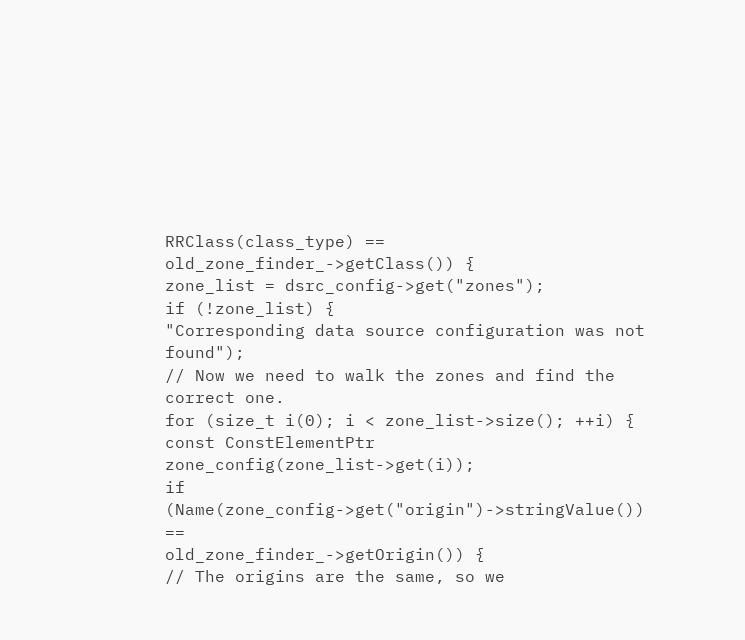RRClass(class_type) == old_zone_finder_->getClass()) {
zone_list = dsrc_config->get("zones");
if (!zone_list) {
"Corresponding data source configuration was not found");
// Now we need to walk the zones and find the correct one.
for (size_t i(0); i < zone_list->size(); ++i) {
const ConstElementPtr zone_config(zone_list->get(i));
if (Name(zone_config->get("origin")->stringValue()) ==
old_zone_finder_->getOrigin()) {
// The origins are the same, so we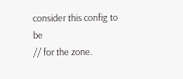consider this config to be
// for the zone.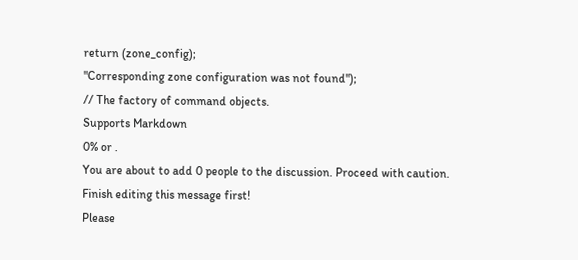return (zone_config);
"Corresponding zone configuration was not found");
// The factory of command objects.
Supports Markdown
0% or .
You are about to add 0 people to the discussion. Proceed with caution.
Finish editing this message first!
Please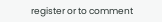register or to comment